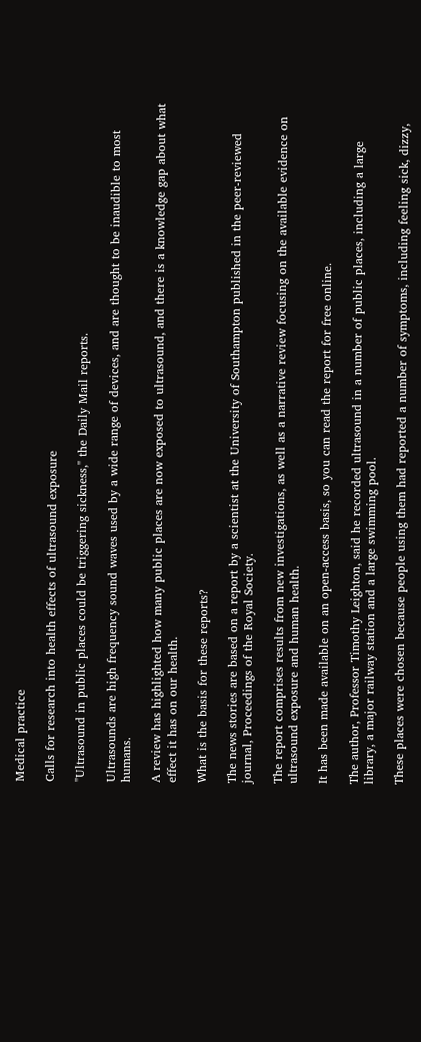Medical practice

Calls for research into health effects of ultrasound exposure

"Ultrasound in public places could be triggering sickness," the Daily Mail reports.

Ultrasounds are high frequency sound waves used by a wide range of devices, and are thought to be inaudible to most humans.

A review has highlighted how many public places are now exposed to ultrasound, and there is a knowledge gap about what effect it has on our health.

What is the basis for these reports?

The news stories are based on a report by a scientist at the University of Southampton published in the peer-reviewed journal, Proceedings of the Royal Society.

The report comprises results from new investigations, as well as a narrative review focusing on the available evidence on ultrasound exposure and human health.

It has been made available on an open-access basis, so you can read the report for free online.

The author, Professor Timothy Leighton, said he recorded ultrasound in a number of public places, including a large library, a major railway station and a large swimming pool.

These places were chosen because people using them had reported a number of symptoms, including feeling sick, dizzy,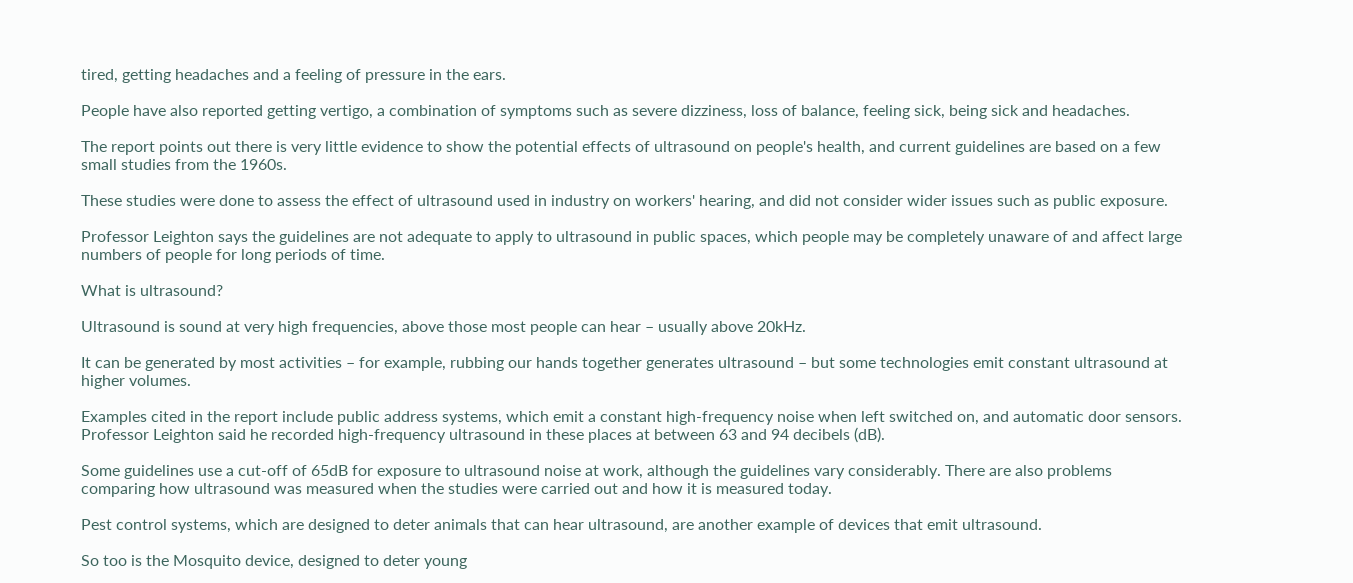tired, getting headaches and a feeling of pressure in the ears.

People have also reported getting vertigo, a combination of symptoms such as severe dizziness, loss of balance, feeling sick, being sick and headaches.

The report points out there is very little evidence to show the potential effects of ultrasound on people's health, and current guidelines are based on a few small studies from the 1960s.

These studies were done to assess the effect of ultrasound used in industry on workers' hearing, and did not consider wider issues such as public exposure.

Professor Leighton says the guidelines are not adequate to apply to ultrasound in public spaces, which people may be completely unaware of and affect large numbers of people for long periods of time.

What is ultrasound?

Ultrasound is sound at very high frequencies, above those most people can hear – usually above 20kHz.

It can be generated by most activities – for example, rubbing our hands together generates ultrasound – but some technologies emit constant ultrasound at higher volumes.

Examples cited in the report include public address systems, which emit a constant high-frequency noise when left switched on, and automatic door sensors. Professor Leighton said he recorded high-frequency ultrasound in these places at between 63 and 94 decibels (dB).

Some guidelines use a cut-off of 65dB for exposure to ultrasound noise at work, although the guidelines vary considerably. There are also problems comparing how ultrasound was measured when the studies were carried out and how it is measured today.

Pest control systems, which are designed to deter animals that can hear ultrasound, are another example of devices that emit ultrasound.

So too is the Mosquito device, designed to deter young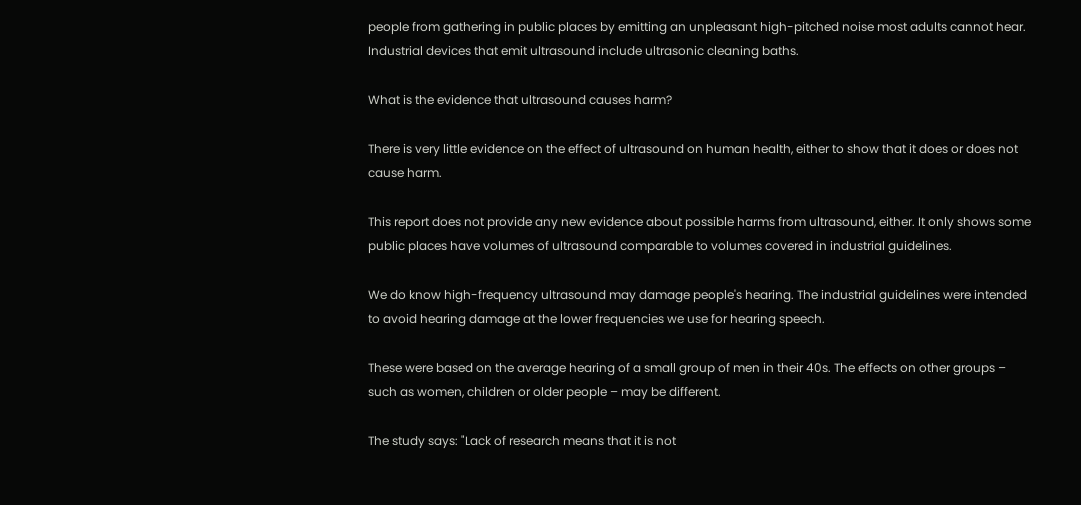people from gathering in public places by emitting an unpleasant high-pitched noise most adults cannot hear. Industrial devices that emit ultrasound include ultrasonic cleaning baths.

What is the evidence that ultrasound causes harm?

There is very little evidence on the effect of ultrasound on human health, either to show that it does or does not cause harm.

This report does not provide any new evidence about possible harms from ultrasound, either. It only shows some public places have volumes of ultrasound comparable to volumes covered in industrial guidelines.

We do know high-frequency ultrasound may damage people's hearing. The industrial guidelines were intended to avoid hearing damage at the lower frequencies we use for hearing speech.

These were based on the average hearing of a small group of men in their 40s. The effects on other groups – such as women, children or older people – may be different.

The study says: "Lack of research means that it is not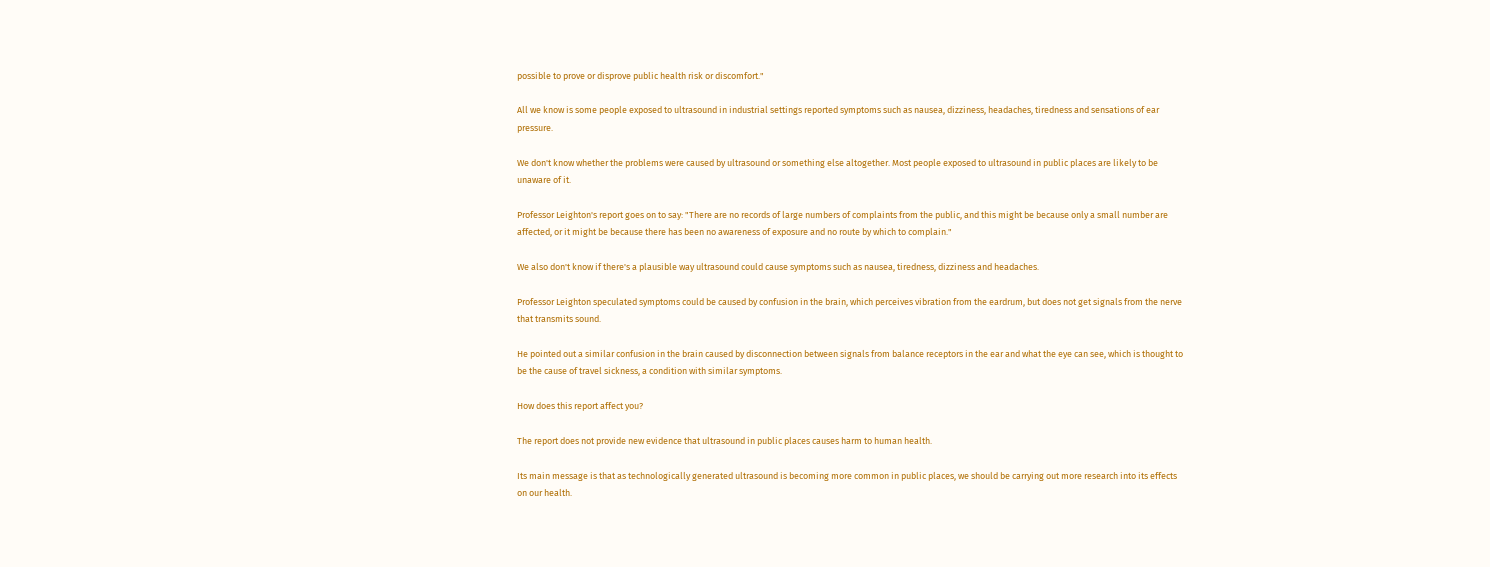possible to prove or disprove public health risk or discomfort."

All we know is some people exposed to ultrasound in industrial settings reported symptoms such as nausea, dizziness, headaches, tiredness and sensations of ear pressure.

We don't know whether the problems were caused by ultrasound or something else altogether. Most people exposed to ultrasound in public places are likely to be unaware of it.

Professor Leighton's report goes on to say: "There are no records of large numbers of complaints from the public, and this might be because only a small number are affected, or it might be because there has been no awareness of exposure and no route by which to complain."

We also don't know if there's a plausible way ultrasound could cause symptoms such as nausea, tiredness, dizziness and headaches.

Professor Leighton speculated symptoms could be caused by confusion in the brain, which perceives vibration from the eardrum, but does not get signals from the nerve that transmits sound.

He pointed out a similar confusion in the brain caused by disconnection between signals from balance receptors in the ear and what the eye can see, which is thought to be the cause of travel sickness, a condition with similar symptoms.

How does this report affect you?

The report does not provide new evidence that ultrasound in public places causes harm to human health.

Its main message is that as technologically generated ultrasound is becoming more common in public places, we should be carrying out more research into its effects on our health.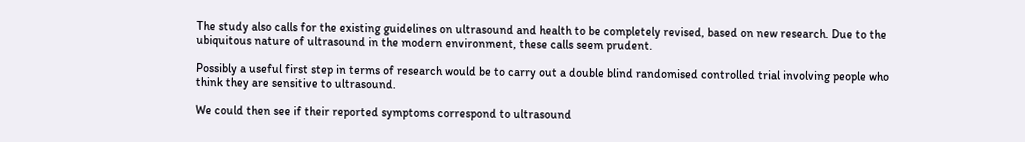The study also calls for the existing guidelines on ultrasound and health to be completely revised, based on new research. Due to the ubiquitous nature of ultrasound in the modern environment, these calls seem prudent.

Possibly a useful first step in terms of research would be to carry out a double blind randomised controlled trial involving people who think they are sensitive to ultrasound.

We could then see if their reported symptoms correspond to ultrasound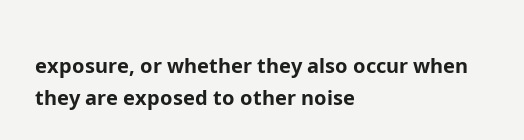exposure, or whether they also occur when they are exposed to other noise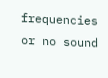frequencies or no sound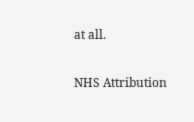at all.

NHS Attribution